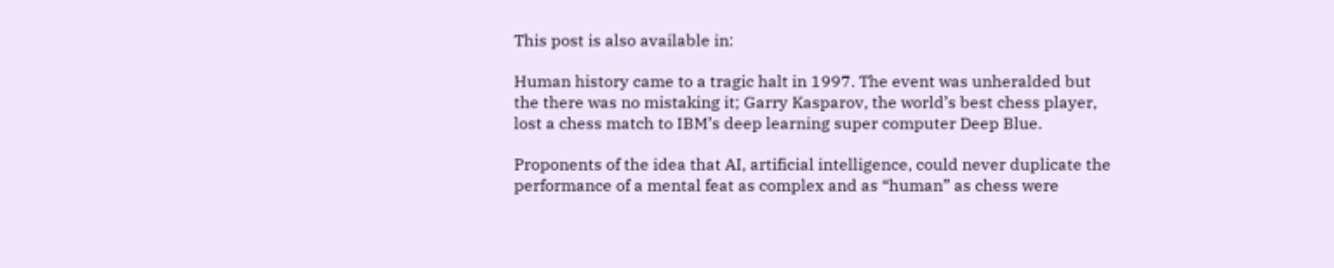This post is also available in:

Human history came to a tragic halt in 1997. The event was unheralded but the there was no mistaking it; Garry Kasparov, the world’s best chess player, lost a chess match to IBM’s deep learning super computer Deep Blue.

Proponents of the idea that AI, artificial intelligence, could never duplicate the performance of a mental feat as complex and as “human” as chess were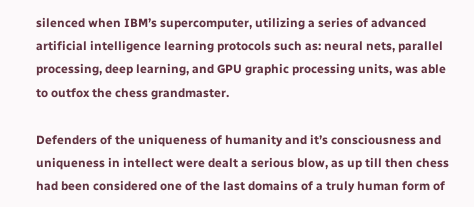silenced when IBM’s supercomputer, utilizing a series of advanced artificial intelligence learning protocols such as: neural nets, parallel processing, deep learning, and GPU graphic processing units, was able to outfox the chess grandmaster.

Defenders of the uniqueness of humanity and it’s consciousness and uniqueness in intellect were dealt a serious blow, as up till then chess had been considered one of the last domains of a truly human form of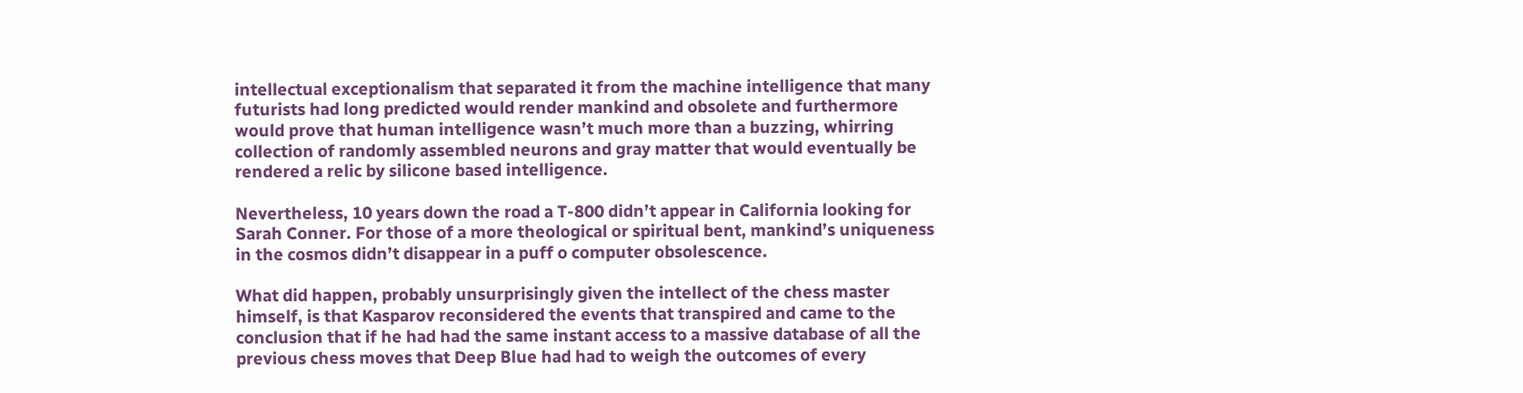intellectual exceptionalism that separated it from the machine intelligence that many futurists had long predicted would render mankind and obsolete and furthermore would prove that human intelligence wasn’t much more than a buzzing, whirring collection of randomly assembled neurons and gray matter that would eventually be rendered a relic by silicone based intelligence.

Nevertheless, 10 years down the road a T-800 didn’t appear in California looking for Sarah Conner. For those of a more theological or spiritual bent, mankind’s uniqueness in the cosmos didn’t disappear in a puff o computer obsolescence.

What did happen, probably unsurprisingly given the intellect of the chess master himself, is that Kasparov reconsidered the events that transpired and came to the conclusion that if he had had the same instant access to a massive database of all the previous chess moves that Deep Blue had had to weigh the outcomes of every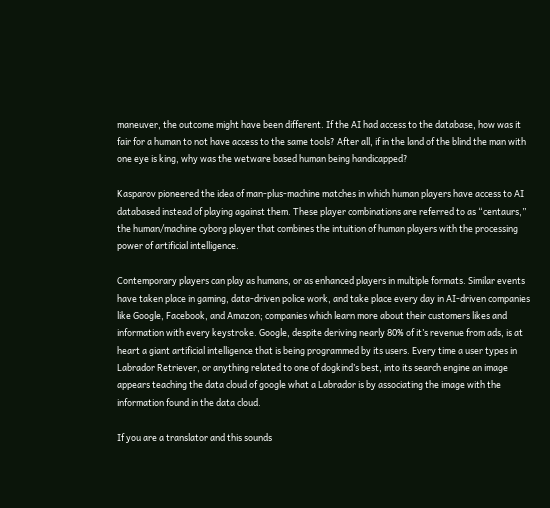maneuver, the outcome might have been different. If the AI had access to the database, how was it fair for a human to not have access to the same tools? After all, if in the land of the blind the man with one eye is king, why was the wetware based human being handicapped?

Kasparov pioneered the idea of man-plus-machine matches in which human players have access to AI databased instead of playing against them. These player combinations are referred to as “centaurs,” the human/machine cyborg player that combines the intuition of human players with the processing power of artificial intelligence.

Contemporary players can play as humans, or as enhanced players in multiple formats. Similar events have taken place in gaming, data-driven police work, and take place every day in AI-driven companies like Google, Facebook, and Amazon; companies which learn more about their customers likes and information with every keystroke. Google, despite deriving nearly 80% of it’s revenue from ads, is at heart a giant artificial intelligence that is being programmed by its users. Every time a user types in Labrador Retriever, or anything related to one of dogkind’s best, into its search engine an image appears teaching the data cloud of google what a Labrador is by associating the image with the information found in the data cloud.

If you are a translator and this sounds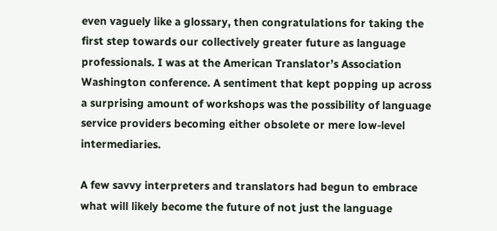even vaguely like a glossary, then congratulations for taking the first step towards our collectively greater future as language professionals. I was at the American Translator’s Association Washington conference. A sentiment that kept popping up across a surprising amount of workshops was the possibility of language service providers becoming either obsolete or mere low-level intermediaries.

A few savvy interpreters and translators had begun to embrace what will likely become the future of not just the language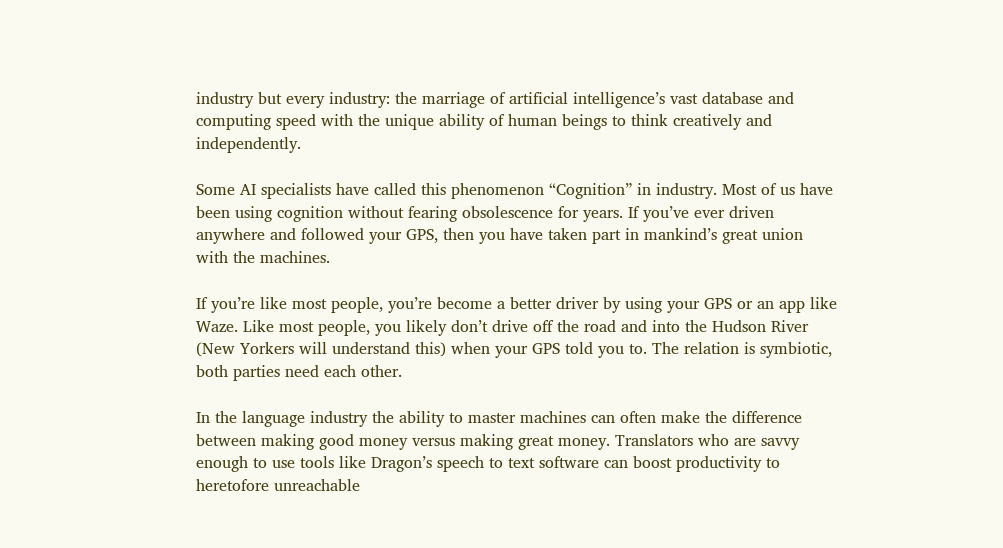industry but every industry: the marriage of artificial intelligence’s vast database and computing speed with the unique ability of human beings to think creatively and independently.

Some AI specialists have called this phenomenon “Cognition” in industry. Most of us have been using cognition without fearing obsolescence for years. If you’ve ever driven anywhere and followed your GPS, then you have taken part in mankind’s great union with the machines.

If you’re like most people, you’re become a better driver by using your GPS or an app like Waze. Like most people, you likely don’t drive off the road and into the Hudson River (New Yorkers will understand this) when your GPS told you to. The relation is symbiotic, both parties need each other.

In the language industry the ability to master machines can often make the difference between making good money versus making great money. Translators who are savvy enough to use tools like Dragon’s speech to text software can boost productivity to heretofore unreachable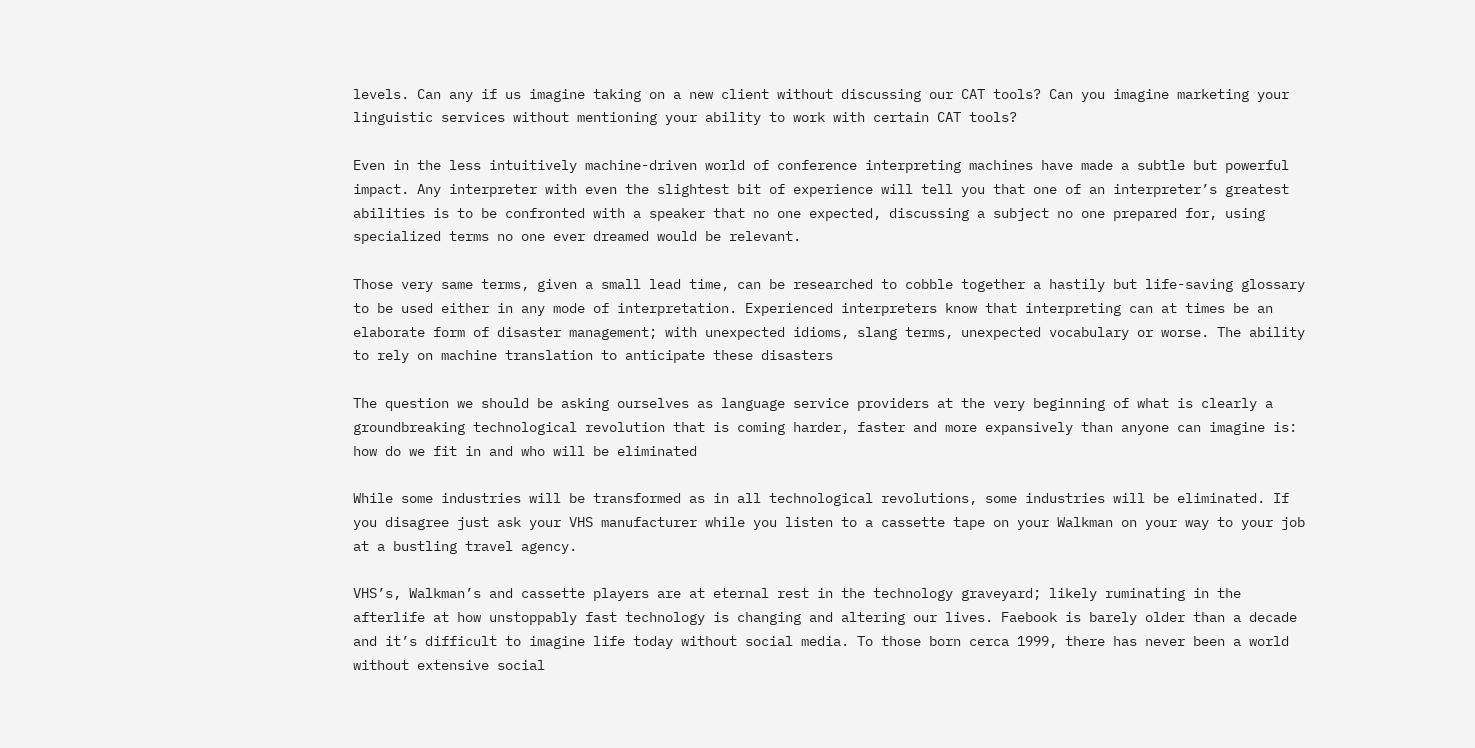levels. Can any if us imagine taking on a new client without discussing our CAT tools? Can you imagine marketing your linguistic services without mentioning your ability to work with certain CAT tools?

Even in the less intuitively machine-driven world of conference interpreting machines have made a subtle but powerful impact. Any interpreter with even the slightest bit of experience will tell you that one of an interpreter’s greatest abilities is to be confronted with a speaker that no one expected, discussing a subject no one prepared for, using specialized terms no one ever dreamed would be relevant.

Those very same terms, given a small lead time, can be researched to cobble together a hastily but life-saving glossary to be used either in any mode of interpretation. Experienced interpreters know that interpreting can at times be an elaborate form of disaster management; with unexpected idioms, slang terms, unexpected vocabulary or worse. The ability to rely on machine translation to anticipate these disasters

The question we should be asking ourselves as language service providers at the very beginning of what is clearly a groundbreaking technological revolution that is coming harder, faster and more expansively than anyone can imagine is: how do we fit in and who will be eliminated

While some industries will be transformed as in all technological revolutions, some industries will be eliminated. If you disagree just ask your VHS manufacturer while you listen to a cassette tape on your Walkman on your way to your job at a bustling travel agency.

VHS’s, Walkman’s and cassette players are at eternal rest in the technology graveyard; likely ruminating in the afterlife at how unstoppably fast technology is changing and altering our lives. Faebook is barely older than a decade and it’s difficult to imagine life today without social media. To those born cerca 1999, there has never been a world without extensive social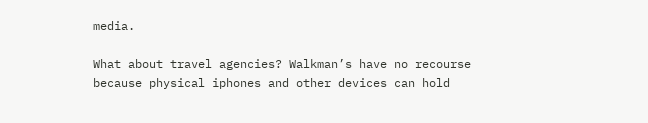media.

What about travel agencies? Walkman’s have no recourse because physical iphones and other devices can hold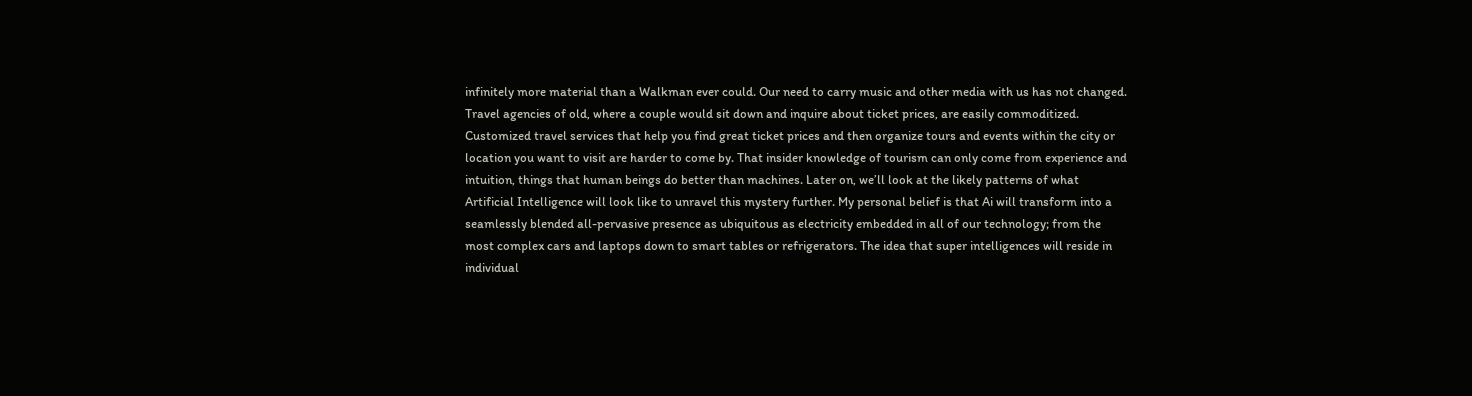infinitely more material than a Walkman ever could. Our need to carry music and other media with us has not changed. Travel agencies of old, where a couple would sit down and inquire about ticket prices, are easily commoditized. Customized travel services that help you find great ticket prices and then organize tours and events within the city or location you want to visit are harder to come by. That insider knowledge of tourism can only come from experience and intuition, things that human beings do better than machines. Later on, we’ll look at the likely patterns of what Artificial Intelligence will look like to unravel this mystery further. My personal belief is that Ai will transform into a seamlessly blended all-pervasive presence as ubiquitous as electricity embedded in all of our technology; from the most complex cars and laptops down to smart tables or refrigerators. The idea that super intelligences will reside in individual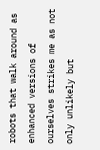robots that walk around as enhanced versions of ourselves strikes me as not only unlikely but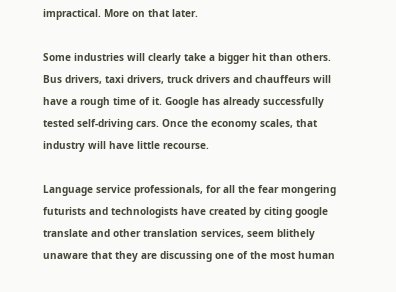impractical. More on that later.

Some industries will clearly take a bigger hit than others. Bus drivers, taxi drivers, truck drivers and chauffeurs will have a rough time of it. Google has already successfully tested self-driving cars. Once the economy scales, that industry will have little recourse.

Language service professionals, for all the fear mongering futurists and technologists have created by citing google translate and other translation services, seem blithely unaware that they are discussing one of the most human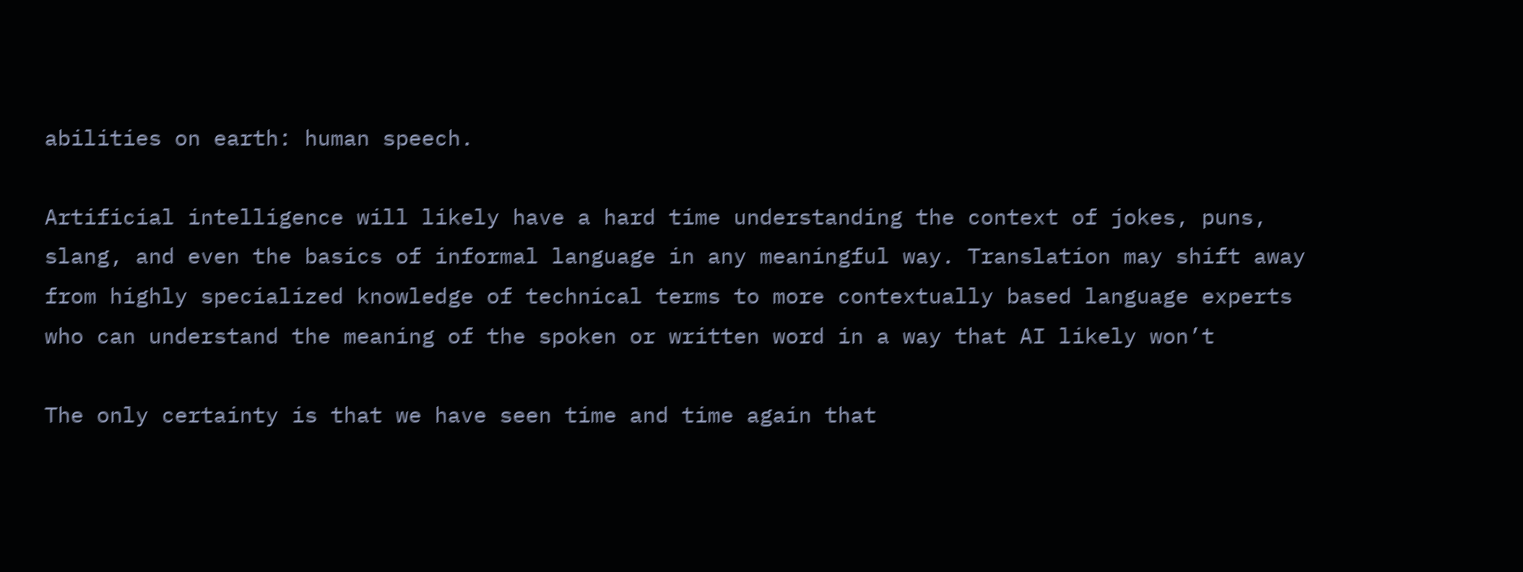abilities on earth: human speech.

Artificial intelligence will likely have a hard time understanding the context of jokes, puns, slang, and even the basics of informal language in any meaningful way. Translation may shift away from highly specialized knowledge of technical terms to more contextually based language experts who can understand the meaning of the spoken or written word in a way that AI likely won’t

The only certainty is that we have seen time and time again that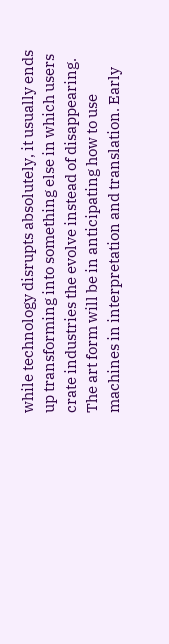while technology disrupts absolutely, it usually ends up transforming into something else in which users crate industries the evolve instead of disappearing. The art form will be in anticipating how to use machines in interpretation and translation. Early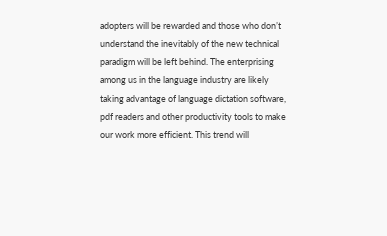adopters will be rewarded and those who don’t understand the inevitably of the new technical paradigm will be left behind. The enterprising among us in the language industry are likely taking advantage of language dictation software, pdf readers and other productivity tools to make our work more efficient. This trend will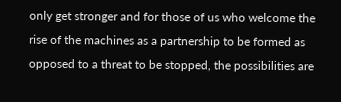only get stronger and for those of us who welcome the rise of the machines as a partnership to be formed as opposed to a threat to be stopped, the possibilities are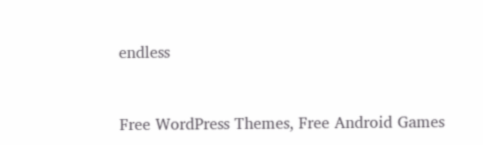endless


Free WordPress Themes, Free Android Games